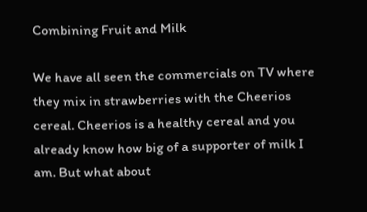Combining Fruit and Milk

We have all seen the commercials on TV where they mix in strawberries with the Cheerios cereal. Cheerios is a healthy cereal and you already know how big of a supporter of milk I am. But what about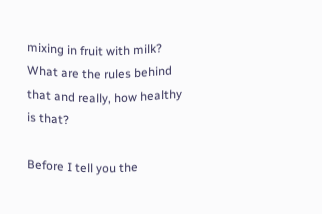mixing in fruit with milk? What are the rules behind that and really, how healthy is that?

Before I tell you the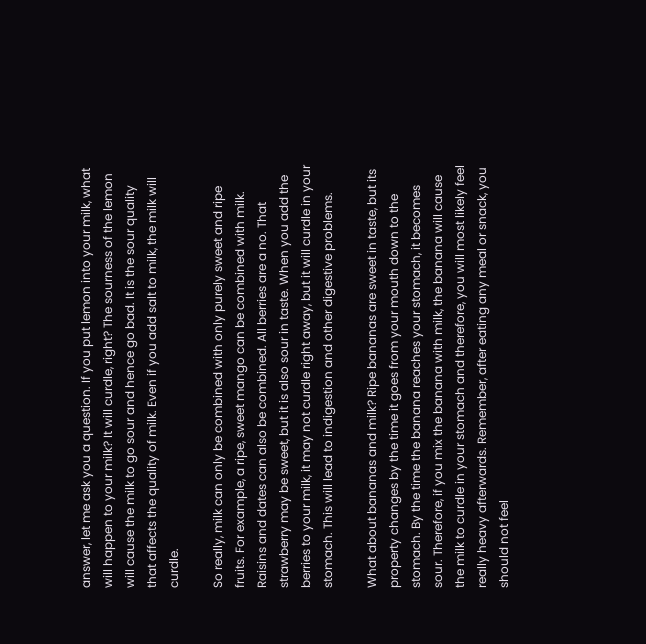answer, let me ask you a question. If you put lemon into your milk, what will happen to your milk? It will curdle, right? The sourness of the lemon will cause the milk to go sour and hence go bad. It is the sour quality that affects the quality of milk. Even if you add salt to milk, the milk will curdle.

So really, milk can only be combined with only purely sweet and ripe fruits. For example, a ripe, sweet mango can be combined with milk. Raisins and dates can also be combined. All berries are a no. That strawberry may be sweet, but it is also sour in taste. When you add the berries to your milk, it may not curdle right away, but it will curdle in your stomach. This will lead to indigestion and other digestive problems.

What about bananas and milk? Ripe bananas are sweet in taste, but its property changes by the time it goes from your mouth down to the stomach. By the time the banana reaches your stomach, it becomes sour. Therefore, if you mix the banana with milk, the banana will cause the milk to curdle in your stomach and therefore, you will most likely feel really heavy afterwards. Remember, after eating any meal or snack, you should not feel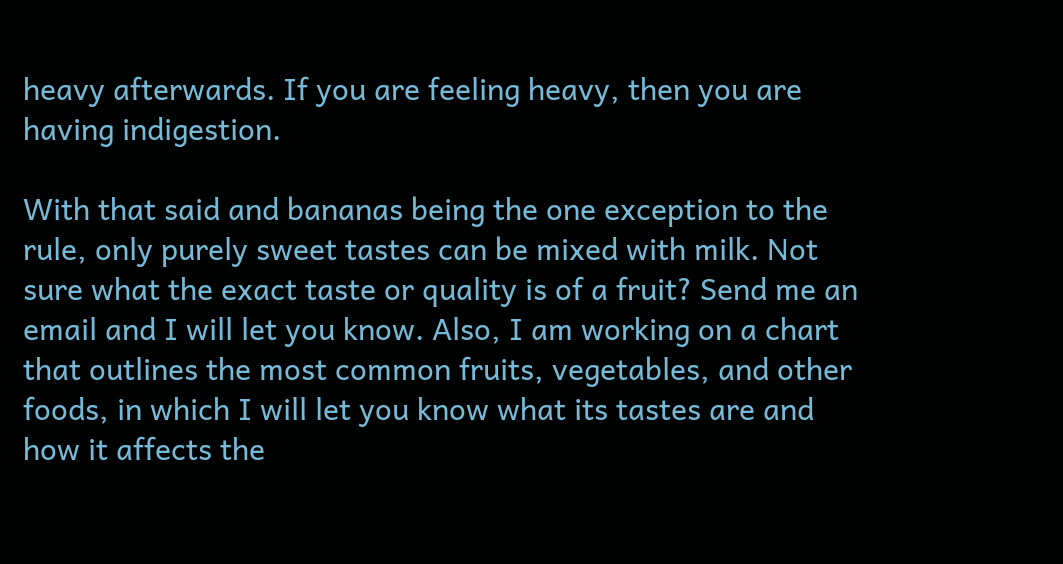heavy afterwards. If you are feeling heavy, then you are having indigestion.

With that said and bananas being the one exception to the rule, only purely sweet tastes can be mixed with milk. Not sure what the exact taste or quality is of a fruit? Send me an email and I will let you know. Also, I am working on a chart that outlines the most common fruits, vegetables, and other foods, in which I will let you know what its tastes are and how it affects the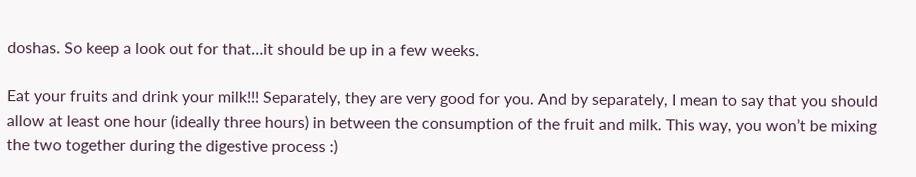doshas. So keep a look out for that…it should be up in a few weeks.

Eat your fruits and drink your milk!!! Separately, they are very good for you. And by separately, I mean to say that you should allow at least one hour (ideally three hours) in between the consumption of the fruit and milk. This way, you won’t be mixing the two together during the digestive process :)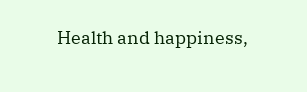Health and happiness,